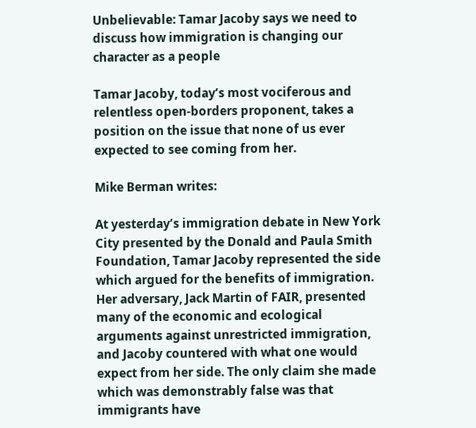Unbelievable: Tamar Jacoby says we need to discuss how immigration is changing our character as a people

Tamar Jacoby, today’s most vociferous and relentless open-borders proponent, takes a position on the issue that none of us ever expected to see coming from her.

Mike Berman writes:

At yesterday’s immigration debate in New York City presented by the Donald and Paula Smith Foundation, Tamar Jacoby represented the side which argued for the benefits of immigration. Her adversary, Jack Martin of FAIR, presented many of the economic and ecological arguments against unrestricted immigration, and Jacoby countered with what one would expect from her side. The only claim she made which was demonstrably false was that immigrants have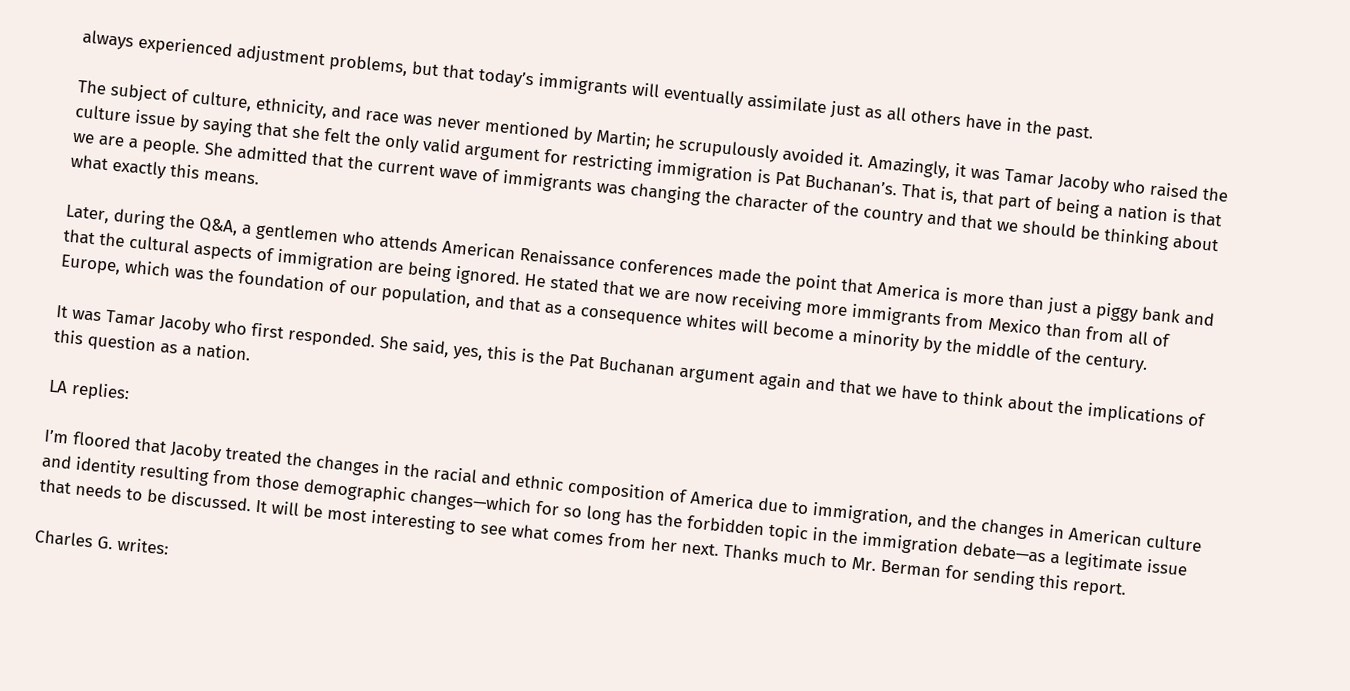always experienced adjustment problems, but that today’s immigrants will eventually assimilate just as all others have in the past.

The subject of culture, ethnicity, and race was never mentioned by Martin; he scrupulously avoided it. Amazingly, it was Tamar Jacoby who raised the culture issue by saying that she felt the only valid argument for restricting immigration is Pat Buchanan’s. That is, that part of being a nation is that we are a people. She admitted that the current wave of immigrants was changing the character of the country and that we should be thinking about what exactly this means.

Later, during the Q&A, a gentlemen who attends American Renaissance conferences made the point that America is more than just a piggy bank and that the cultural aspects of immigration are being ignored. He stated that we are now receiving more immigrants from Mexico than from all of Europe, which was the foundation of our population, and that as a consequence whites will become a minority by the middle of the century.

It was Tamar Jacoby who first responded. She said, yes, this is the Pat Buchanan argument again and that we have to think about the implications of this question as a nation.

LA replies:

I’m floored that Jacoby treated the changes in the racial and ethnic composition of America due to immigration, and the changes in American culture and identity resulting from those demographic changes—which for so long has the forbidden topic in the immigration debate—as a legitimate issue that needs to be discussed. It will be most interesting to see what comes from her next. Thanks much to Mr. Berman for sending this report.

Charles G. writes: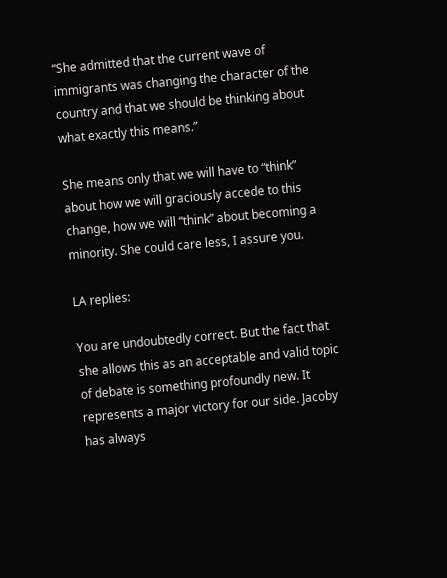“She admitted that the current wave of immigrants was changing the character of the country and that we should be thinking about what exactly this means.”

She means only that we will have to “think” about how we will graciously accede to this change, how we will “think” about becoming a minority. She could care less, I assure you.

LA replies:

You are undoubtedly correct. But the fact that she allows this as an acceptable and valid topic of debate is something profoundly new. It represents a major victory for our side. Jacoby has always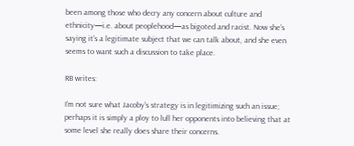been among those who decry any concern about culture and ethnicity—i.e. about peoplehood—as bigoted and racist. Now she’s saying it’s a legitimate subject that we can talk about, and she even seems to want such a discussion to take place.

RB writes:

I’m not sure what Jacoby’s strategy is in legitimizing such an issue; perhaps it is simply a ploy to lull her opponents into believing that at some level she really does share their concerns.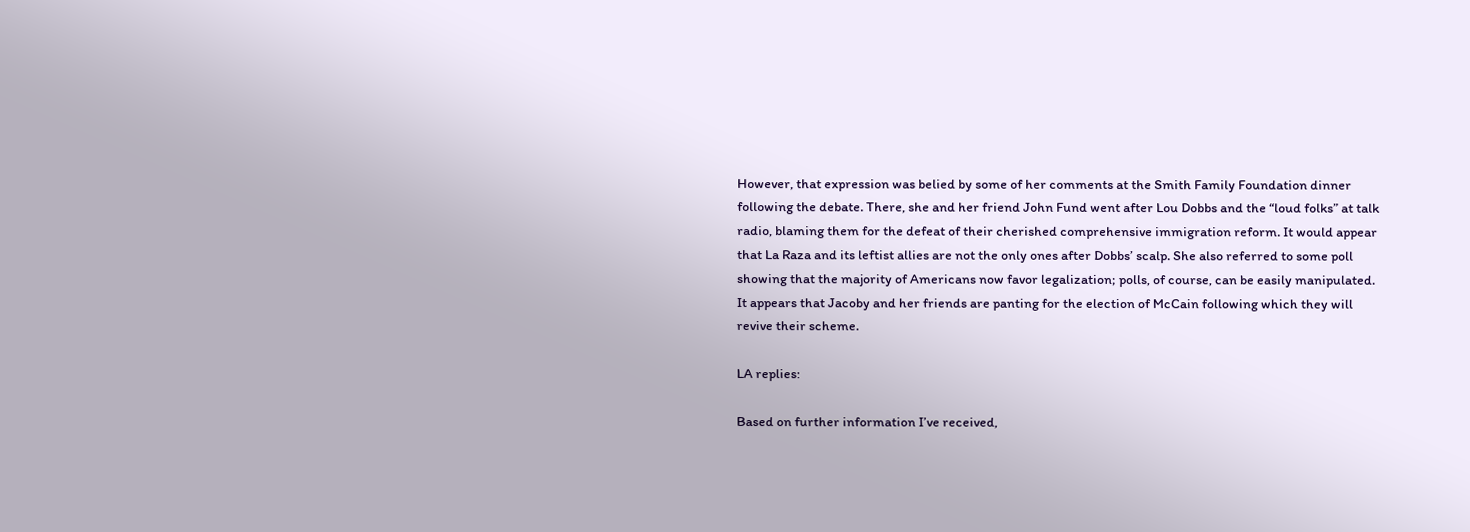However, that expression was belied by some of her comments at the Smith Family Foundation dinner following the debate. There, she and her friend John Fund went after Lou Dobbs and the “loud folks” at talk radio, blaming them for the defeat of their cherished comprehensive immigration reform. It would appear that La Raza and its leftist allies are not the only ones after Dobbs’ scalp. She also referred to some poll showing that the majority of Americans now favor legalization; polls, of course, can be easily manipulated. It appears that Jacoby and her friends are panting for the election of McCain following which they will revive their scheme.

LA replies:

Based on further information I’ve received,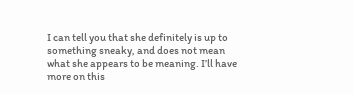I can tell you that she definitely is up to something sneaky, and does not mean what she appears to be meaning. I’ll have more on this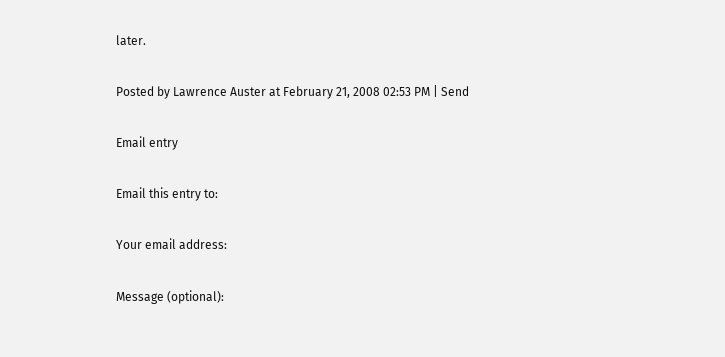later.

Posted by Lawrence Auster at February 21, 2008 02:53 PM | Send

Email entry

Email this entry to:

Your email address:

Message (optional):